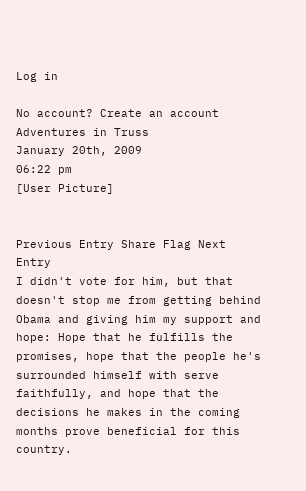Log in

No account? Create an account
Adventures in Truss
January 20th, 2009
06:22 pm
[User Picture]


Previous Entry Share Flag Next Entry
I didn't vote for him, but that doesn't stop me from getting behind Obama and giving him my support and hope: Hope that he fulfills the promises, hope that the people he's surrounded himself with serve faithfully, and hope that the decisions he makes in the coming months prove beneficial for this country.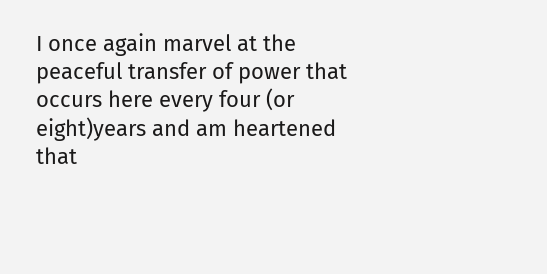I once again marvel at the peaceful transfer of power that occurs here every four (or eight)years and am heartened that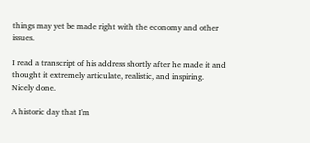things may yet be made right with the economy and other issues.

I read a transcript of his address shortly after he made it and thought it extremely articulate, realistic, and inspiring. Nicely done.

A historic day that I'm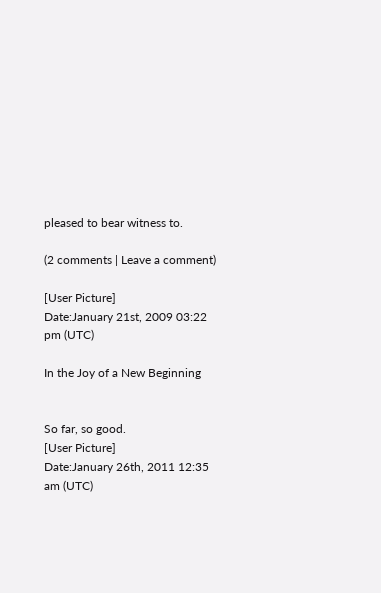pleased to bear witness to.

(2 comments | Leave a comment)

[User Picture]
Date:January 21st, 2009 03:22 pm (UTC)

In the Joy of a New Beginning


So far, so good.
[User Picture]
Date:January 26th, 2011 12:35 am (UTC)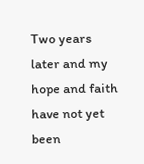Two years later and my hope and faith have not yet been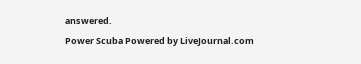answered.
Power Scuba Powered by LiveJournal.com